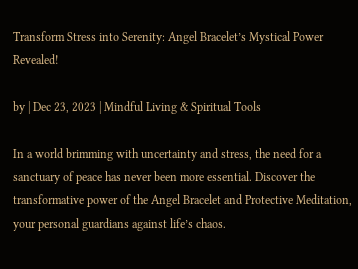Transform Stress into Serenity: Angel Bracelet’s Mystical Power Revealed!

by | Dec 23, 2023 | Mindful Living & Spiritual Tools

In a world brimming with uncertainty and stress, the need for a sanctuary of peace has never been more essential. Discover the transformative power of the Angel Bracelet and Protective Meditation, your personal guardians against life’s chaos.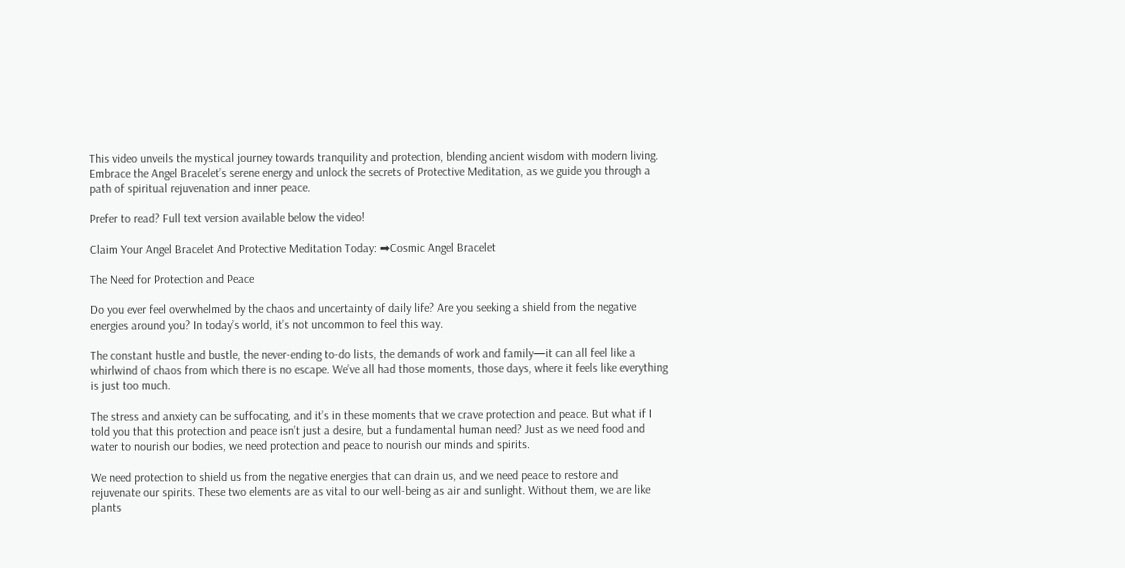This video unveils the mystical journey towards tranquility and protection, blending ancient wisdom with modern living. Embrace the Angel Bracelet’s serene energy and unlock the secrets of Protective Meditation, as we guide you through a path of spiritual rejuvenation and inner peace.

Prefer to read? Full text version available below the video!

Claim Your Angel Bracelet And Protective Meditation Today: ➡Cosmic Angel Bracelet

The Need for Protection and Peace

Do you ever feel overwhelmed by the chaos and uncertainty of daily life? Are you seeking a shield from the negative energies around you? In today’s world, it’s not uncommon to feel this way.

The constant hustle and bustle, the never-ending to-do lists, the demands of work and family—it can all feel like a whirlwind of chaos from which there is no escape. We’ve all had those moments, those days, where it feels like everything is just too much.

The stress and anxiety can be suffocating, and it’s in these moments that we crave protection and peace. But what if I told you that this protection and peace isn’t just a desire, but a fundamental human need? Just as we need food and water to nourish our bodies, we need protection and peace to nourish our minds and spirits.

We need protection to shield us from the negative energies that can drain us, and we need peace to restore and rejuvenate our spirits. These two elements are as vital to our well-being as air and sunlight. Without them, we are like plants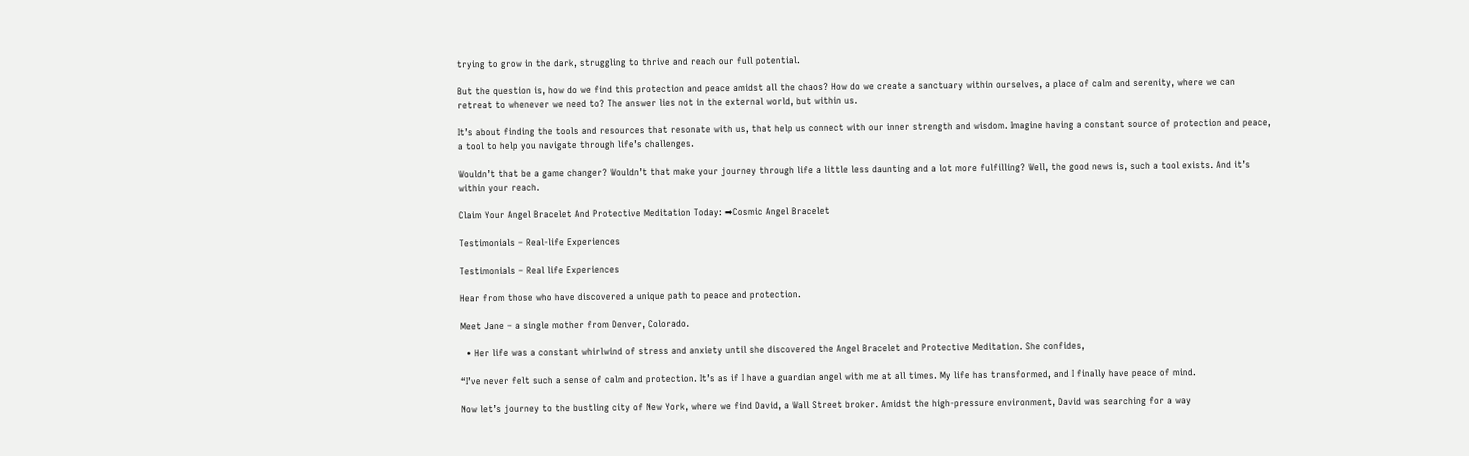trying to grow in the dark, struggling to thrive and reach our full potential.

But the question is, how do we find this protection and peace amidst all the chaos? How do we create a sanctuary within ourselves, a place of calm and serenity, where we can retreat to whenever we need to? The answer lies not in the external world, but within us.

It’s about finding the tools and resources that resonate with us, that help us connect with our inner strength and wisdom. Imagine having a constant source of protection and peace, a tool to help you navigate through life’s challenges.

Wouldn’t that be a game changer? Wouldn’t that make your journey through life a little less daunting and a lot more fulfilling? Well, the good news is, such a tool exists. And it’s within your reach.

Claim Your Angel Bracelet And Protective Meditation Today: ➡Cosmic Angel Bracelet

Testimonials – Real-life Experiences

Testimonials – Real life Experiences

Hear from those who have discovered a unique path to peace and protection.

Meet Jane – a single mother from Denver, Colorado.

  • Her life was a constant whirlwind of stress and anxiety until she discovered the Angel Bracelet and Protective Meditation. She confides,

“I’ve never felt such a sense of calm and protection. It’s as if I have a guardian angel with me at all times. My life has transformed, and I finally have peace of mind.

Now let’s journey to the bustling city of New York, where we find David, a Wall Street broker. Amidst the high-pressure environment, David was searching for a way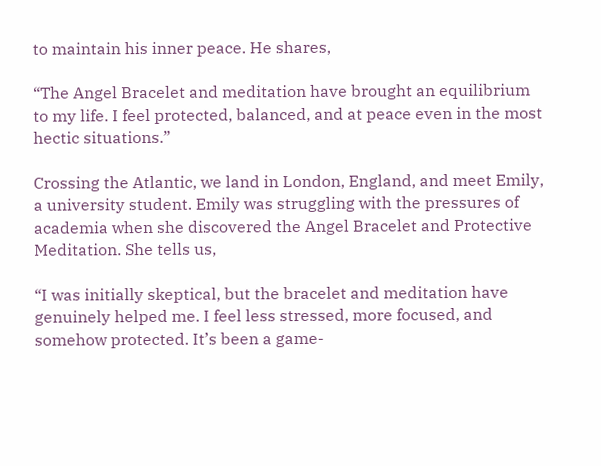to maintain his inner peace. He shares,

“The Angel Bracelet and meditation have brought an equilibrium to my life. I feel protected, balanced, and at peace even in the most hectic situations.”

Crossing the Atlantic, we land in London, England, and meet Emily, a university student. Emily was struggling with the pressures of academia when she discovered the Angel Bracelet and Protective Meditation. She tells us,

“I was initially skeptical, but the bracelet and meditation have genuinely helped me. I feel less stressed, more focused, and somehow protected. It’s been a game-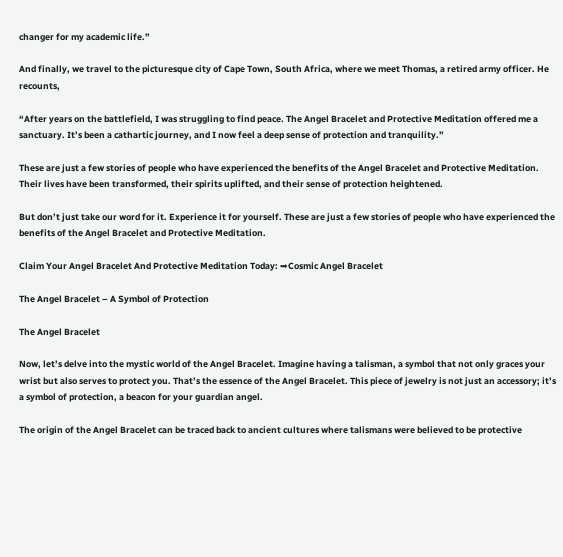changer for my academic life.”

And finally, we travel to the picturesque city of Cape Town, South Africa, where we meet Thomas, a retired army officer. He recounts,

“After years on the battlefield, I was struggling to find peace. The Angel Bracelet and Protective Meditation offered me a sanctuary. It’s been a cathartic journey, and I now feel a deep sense of protection and tranquility.”

These are just a few stories of people who have experienced the benefits of the Angel Bracelet and Protective Meditation. Their lives have been transformed, their spirits uplifted, and their sense of protection heightened.

But don’t just take our word for it. Experience it for yourself. These are just a few stories of people who have experienced the benefits of the Angel Bracelet and Protective Meditation.

Claim Your Angel Bracelet And Protective Meditation Today: ➡Cosmic Angel Bracelet

The Angel Bracelet – A Symbol of Protection

The Angel Bracelet

Now, let’s delve into the mystic world of the Angel Bracelet. Imagine having a talisman, a symbol that not only graces your wrist but also serves to protect you. That’s the essence of the Angel Bracelet. This piece of jewelry is not just an accessory; it’s a symbol of protection, a beacon for your guardian angel.

The origin of the Angel Bracelet can be traced back to ancient cultures where talismans were believed to be protective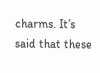charms. It’s said that these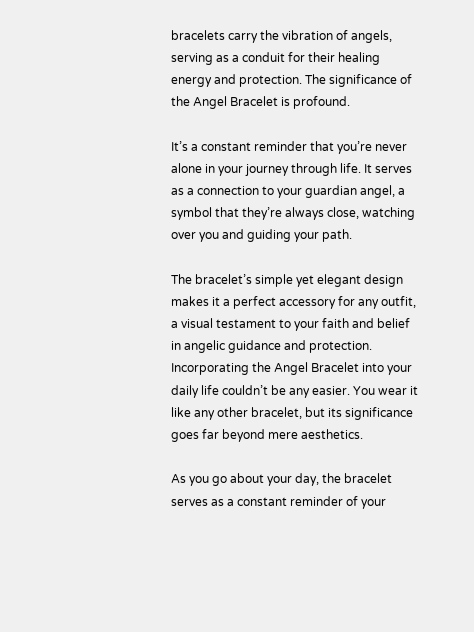bracelets carry the vibration of angels, serving as a conduit for their healing energy and protection. The significance of the Angel Bracelet is profound.

It’s a constant reminder that you’re never alone in your journey through life. It serves as a connection to your guardian angel, a symbol that they’re always close, watching over you and guiding your path.

The bracelet’s simple yet elegant design makes it a perfect accessory for any outfit, a visual testament to your faith and belief in angelic guidance and protection. Incorporating the Angel Bracelet into your daily life couldn’t be any easier. You wear it like any other bracelet, but its significance goes far beyond mere aesthetics.

As you go about your day, the bracelet serves as a constant reminder of your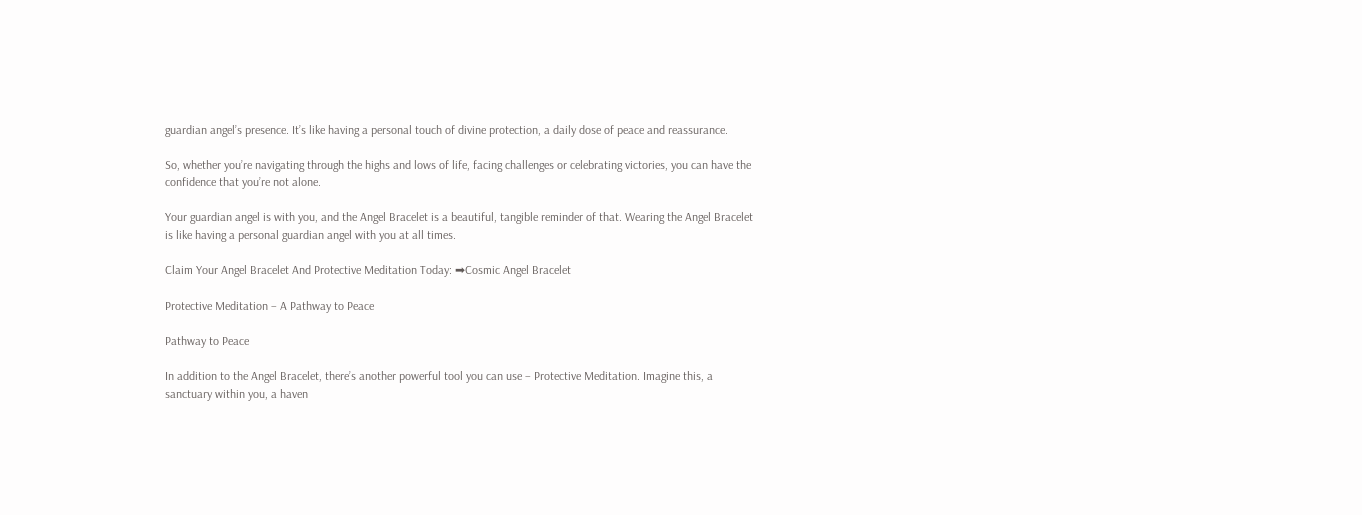guardian angel’s presence. It’s like having a personal touch of divine protection, a daily dose of peace and reassurance.

So, whether you’re navigating through the highs and lows of life, facing challenges or celebrating victories, you can have the confidence that you’re not alone.

Your guardian angel is with you, and the Angel Bracelet is a beautiful, tangible reminder of that. Wearing the Angel Bracelet is like having a personal guardian angel with you at all times.

Claim Your Angel Bracelet And Protective Meditation Today: ➡Cosmic Angel Bracelet

Protective Meditation – A Pathway to Peace

Pathway to Peace

In addition to the Angel Bracelet, there’s another powerful tool you can use – Protective Meditation. Imagine this, a sanctuary within you, a haven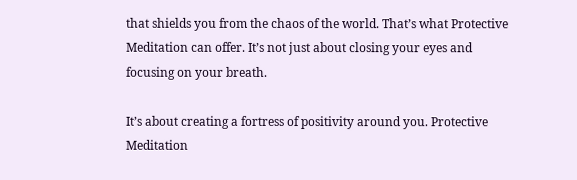that shields you from the chaos of the world. That’s what Protective Meditation can offer. It’s not just about closing your eyes and focusing on your breath.

It’s about creating a fortress of positivity around you. Protective Meditation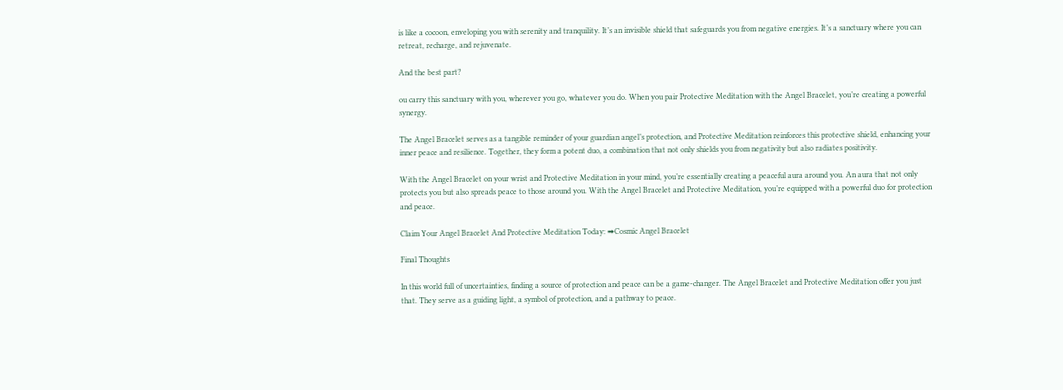is like a cocoon, enveloping you with serenity and tranquility. It’s an invisible shield that safeguards you from negative energies. It’s a sanctuary where you can retreat, recharge, and rejuvenate.

And the best part?

ou carry this sanctuary with you, wherever you go, whatever you do. When you pair Protective Meditation with the Angel Bracelet, you’re creating a powerful synergy.

The Angel Bracelet serves as a tangible reminder of your guardian angel’s protection, and Protective Meditation reinforces this protective shield, enhancing your inner peace and resilience. Together, they form a potent duo, a combination that not only shields you from negativity but also radiates positivity.

With the Angel Bracelet on your wrist and Protective Meditation in your mind, you’re essentially creating a peaceful aura around you. An aura that not only protects you but also spreads peace to those around you. With the Angel Bracelet and Protective Meditation, you’re equipped with a powerful duo for protection and peace.

Claim Your Angel Bracelet And Protective Meditation Today: ➡Cosmic Angel Bracelet

Final Thoughts

In this world full of uncertainties, finding a source of protection and peace can be a game-changer. The Angel Bracelet and Protective Meditation offer you just that. They serve as a guiding light, a symbol of protection, and a pathway to peace.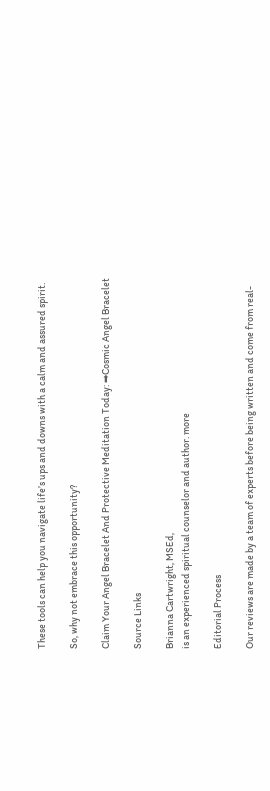These tools can help you navigate life’s ups and downs with a calm and assured spirit.

So, why not embrace this opportunity?

Claim Your Angel Bracelet And Protective Meditation Today: ➡Cosmic Angel Bracelet

Source Links

Brianna Cartwright, MSEd,
is an experienced spiritual counselor and author. more

Editorial Process

Our reviews are made by a team of experts before being written and come from real-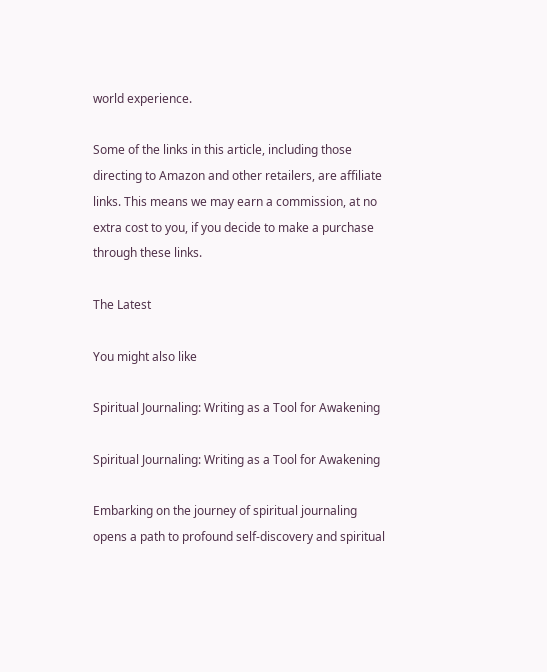world experience.

Some of the links in this article, including those directing to Amazon and other retailers, are affiliate links. This means we may earn a commission, at no extra cost to you, if you decide to make a purchase through these links.

The Latest

You might also like

Spiritual Journaling: Writing as a Tool for Awakening

Spiritual Journaling: Writing as a Tool for Awakening

Embarking on the journey of spiritual journaling opens a path to profound self-discovery and spiritual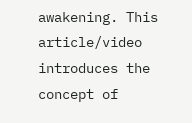awakening. This article/video introduces the concept of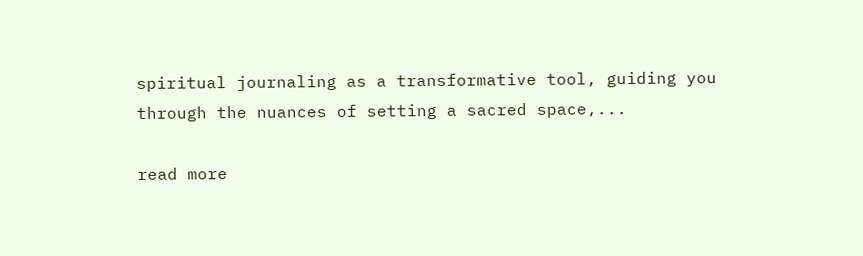spiritual journaling as a transformative tool, guiding you through the nuances of setting a sacred space,...

read more